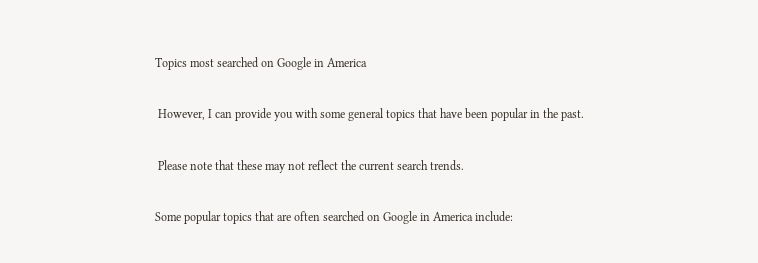Topics most searched on Google in America

 However, I can provide you with some general topics that have been popular in the past.

 Please note that these may not reflect the current search trends.

Some popular topics that are often searched on Google in America include: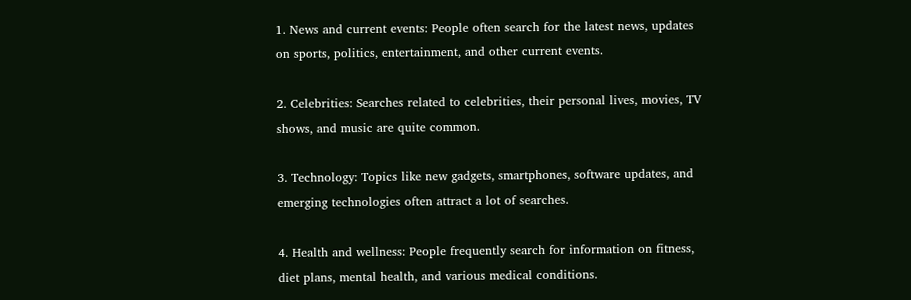1. News and current events: People often search for the latest news, updates on sports, politics, entertainment, and other current events.

2. Celebrities: Searches related to celebrities, their personal lives, movies, TV shows, and music are quite common.

3. Technology: Topics like new gadgets, smartphones, software updates, and emerging technologies often attract a lot of searches.

4. Health and wellness: People frequently search for information on fitness, diet plans, mental health, and various medical conditions.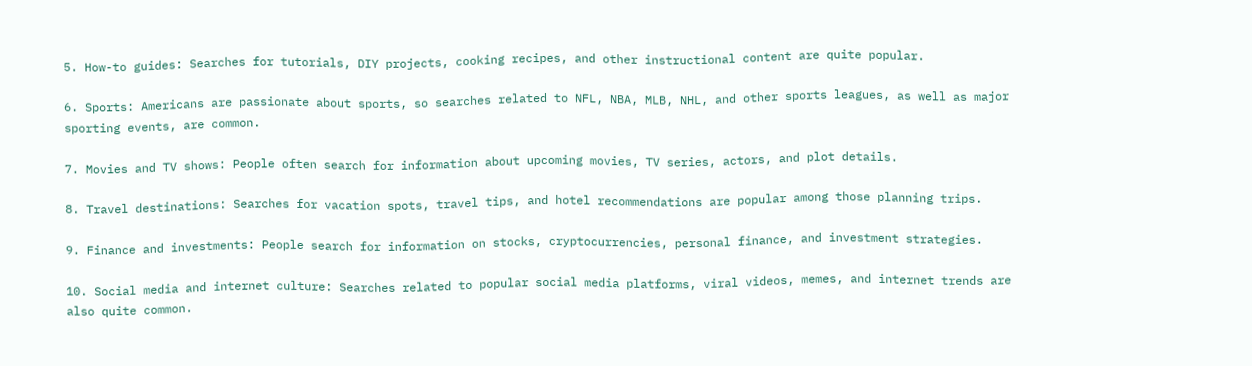5. How-to guides: Searches for tutorials, DIY projects, cooking recipes, and other instructional content are quite popular.

6. Sports: Americans are passionate about sports, so searches related to NFL, NBA, MLB, NHL, and other sports leagues, as well as major sporting events, are common.

7. Movies and TV shows: People often search for information about upcoming movies, TV series, actors, and plot details.

8. Travel destinations: Searches for vacation spots, travel tips, and hotel recommendations are popular among those planning trips.

9. Finance and investments: People search for information on stocks, cryptocurrencies, personal finance, and investment strategies.

10. Social media and internet culture: Searches related to popular social media platforms, viral videos, memes, and internet trends are also quite common.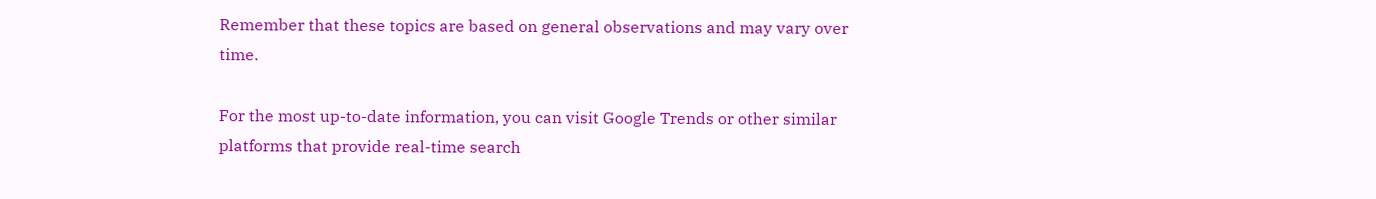Remember that these topics are based on general observations and may vary over time.

For the most up-to-date information, you can visit Google Trends or other similar platforms that provide real-time search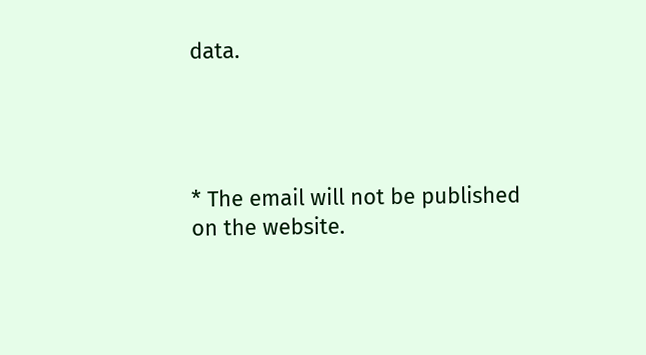data.




* The email will not be published on the website.